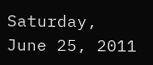Saturday, June 25, 2011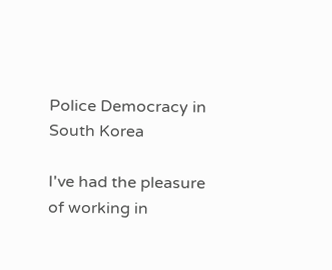Police Democracy in South Korea

I've had the pleasure of working in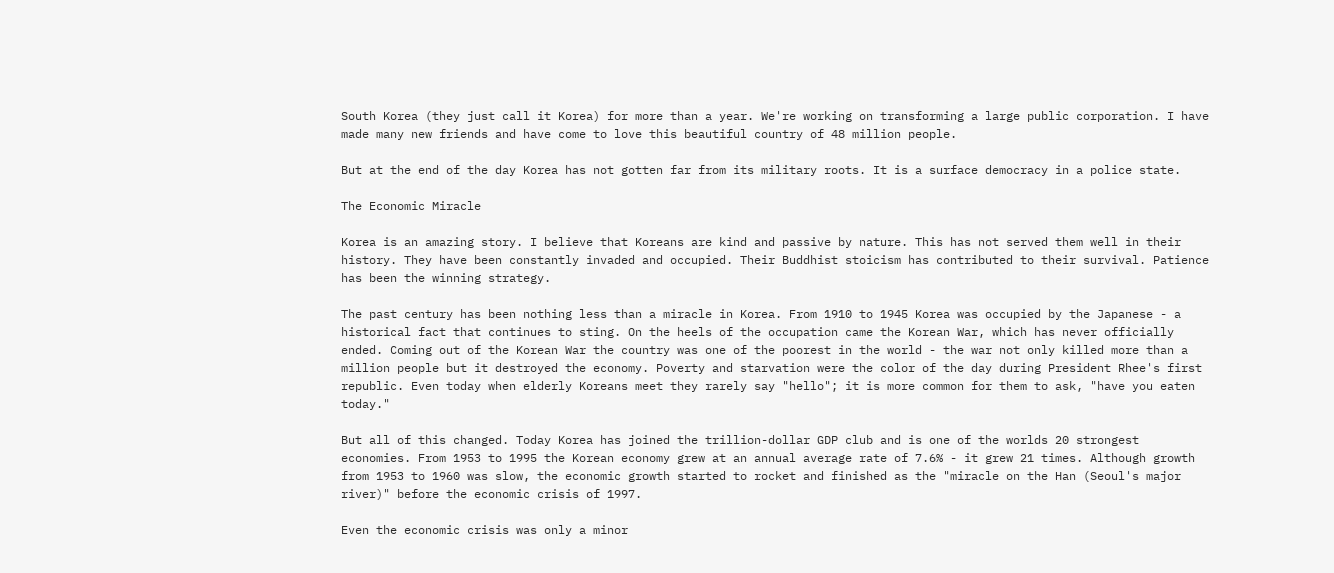South Korea (they just call it Korea) for more than a year. We're working on transforming a large public corporation. I have made many new friends and have come to love this beautiful country of 48 million people.

But at the end of the day Korea has not gotten far from its military roots. It is a surface democracy in a police state.

The Economic Miracle

Korea is an amazing story. I believe that Koreans are kind and passive by nature. This has not served them well in their history. They have been constantly invaded and occupied. Their Buddhist stoicism has contributed to their survival. Patience has been the winning strategy.

The past century has been nothing less than a miracle in Korea. From 1910 to 1945 Korea was occupied by the Japanese - a historical fact that continues to sting. On the heels of the occupation came the Korean War, which has never officially ended. Coming out of the Korean War the country was one of the poorest in the world - the war not only killed more than a million people but it destroyed the economy. Poverty and starvation were the color of the day during President Rhee's first republic. Even today when elderly Koreans meet they rarely say "hello"; it is more common for them to ask, "have you eaten today."

But all of this changed. Today Korea has joined the trillion-dollar GDP club and is one of the worlds 20 strongest economies. From 1953 to 1995 the Korean economy grew at an annual average rate of 7.6% - it grew 21 times. Although growth from 1953 to 1960 was slow, the economic growth started to rocket and finished as the "miracle on the Han (Seoul's major river)" before the economic crisis of 1997.

Even the economic crisis was only a minor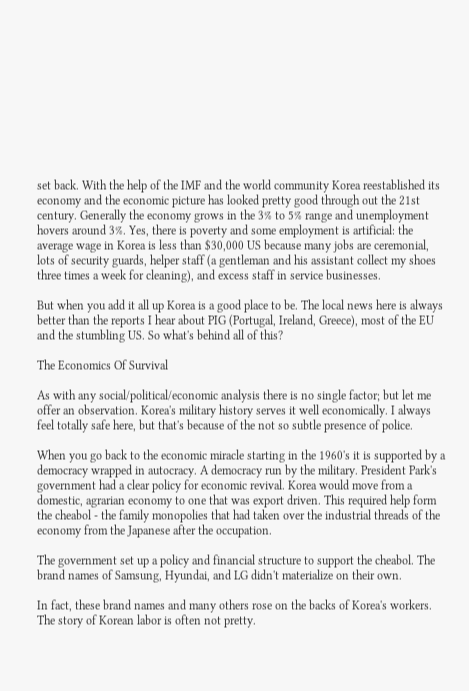set back. With the help of the IMF and the world community Korea reestablished its economy and the economic picture has looked pretty good through out the 21st century. Generally the economy grows in the 3% to 5% range and unemployment hovers around 3%. Yes, there is poverty and some employment is artificial: the average wage in Korea is less than $30,000 US because many jobs are ceremonial, lots of security guards, helper staff (a gentleman and his assistant collect my shoes three times a week for cleaning), and excess staff in service businesses.

But when you add it all up Korea is a good place to be. The local news here is always better than the reports I hear about PIG (Portugal, Ireland, Greece), most of the EU and the stumbling US. So what's behind all of this?

The Economics Of Survival

As with any social/political/economic analysis there is no single factor; but let me offer an observation. Korea's military history serves it well economically. I always feel totally safe here, but that's because of the not so subtle presence of police.

When you go back to the economic miracle starting in the 1960's it is supported by a democracy wrapped in autocracy. A democracy run by the military. President Park's government had a clear policy for economic revival. Korea would move from a domestic, agrarian economy to one that was export driven. This required help form the cheabol - the family monopolies that had taken over the industrial threads of the economy from the Japanese after the occupation.

The government set up a policy and financial structure to support the cheabol. The brand names of Samsung, Hyundai, and LG didn't materialize on their own.

In fact, these brand names and many others rose on the backs of Korea's workers. The story of Korean labor is often not pretty.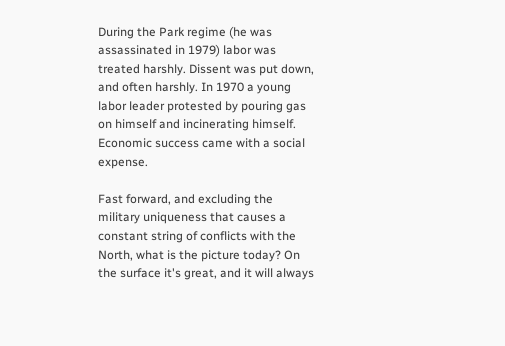During the Park regime (he was assassinated in 1979) labor was treated harshly. Dissent was put down, and often harshly. In 1970 a young labor leader protested by pouring gas on himself and incinerating himself. Economic success came with a social expense.

Fast forward, and excluding the military uniqueness that causes a constant string of conflicts with the North, what is the picture today? On the surface it's great, and it will always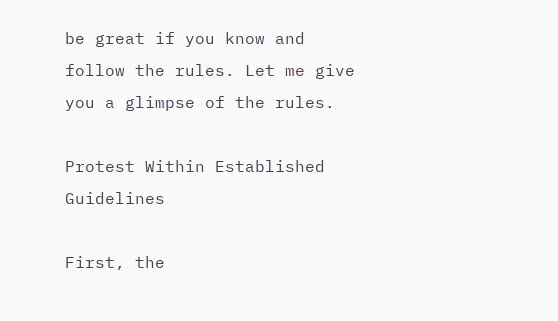be great if you know and follow the rules. Let me give you a glimpse of the rules.

Protest Within Established Guidelines

First, the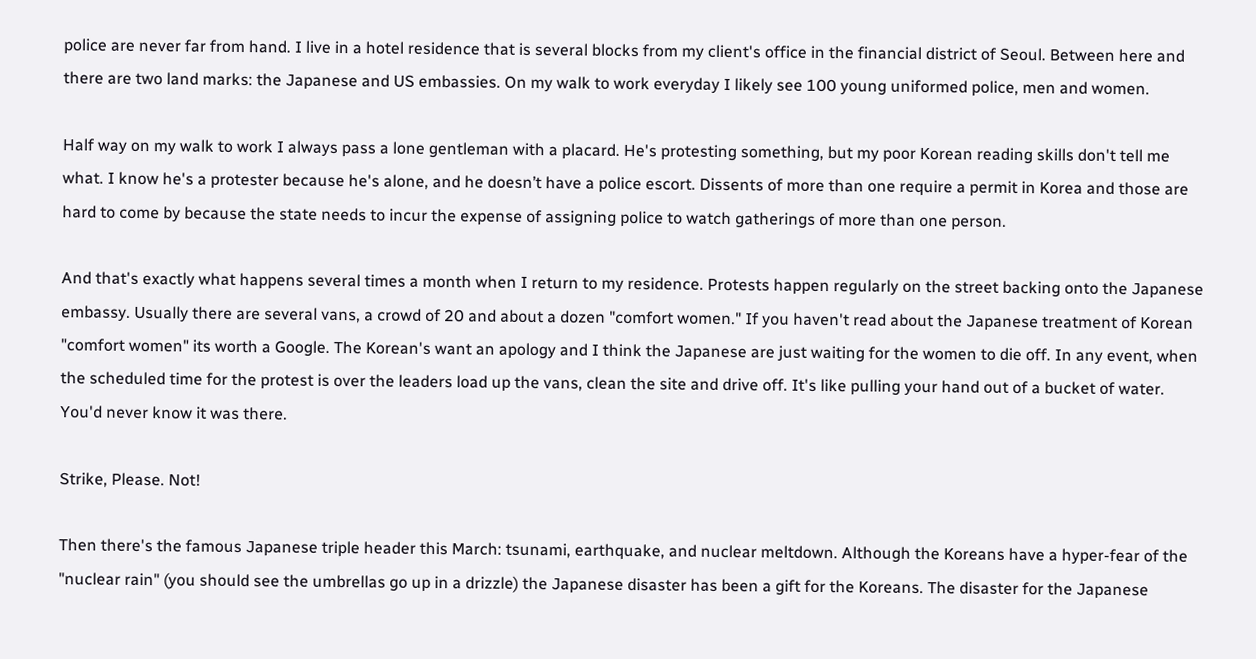police are never far from hand. I live in a hotel residence that is several blocks from my client's office in the financial district of Seoul. Between here and there are two land marks: the Japanese and US embassies. On my walk to work everyday I likely see 100 young uniformed police, men and women.

Half way on my walk to work I always pass a lone gentleman with a placard. He's protesting something, but my poor Korean reading skills don't tell me what. I know he's a protester because he's alone, and he doesn’t have a police escort. Dissents of more than one require a permit in Korea and those are hard to come by because the state needs to incur the expense of assigning police to watch gatherings of more than one person.

And that's exactly what happens several times a month when I return to my residence. Protests happen regularly on the street backing onto the Japanese embassy. Usually there are several vans, a crowd of 20 and about a dozen "comfort women." If you haven't read about the Japanese treatment of Korean "comfort women" its worth a Google. The Korean's want an apology and I think the Japanese are just waiting for the women to die off. In any event, when the scheduled time for the protest is over the leaders load up the vans, clean the site and drive off. It's like pulling your hand out of a bucket of water. You'd never know it was there.

Strike, Please. Not!

Then there's the famous Japanese triple header this March: tsunami, earthquake, and nuclear meltdown. Although the Koreans have a hyper-fear of the "nuclear rain" (you should see the umbrellas go up in a drizzle) the Japanese disaster has been a gift for the Koreans. The disaster for the Japanese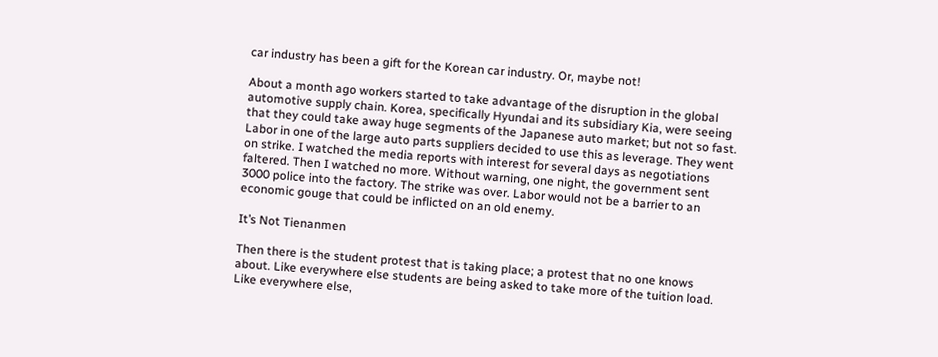car industry has been a gift for the Korean car industry. Or, maybe not!

About a month ago workers started to take advantage of the disruption in the global automotive supply chain. Korea, specifically Hyundai and its subsidiary Kia, were seeing that they could take away huge segments of the Japanese auto market; but not so fast. Labor in one of the large auto parts suppliers decided to use this as leverage. They went on strike. I watched the media reports with interest for several days as negotiations faltered. Then I watched no more. Without warning, one night, the government sent 3000 police into the factory. The strike was over. Labor would not be a barrier to an economic gouge that could be inflicted on an old enemy.

It’s Not Tienanmen

Then there is the student protest that is taking place; a protest that no one knows about. Like everywhere else students are being asked to take more of the tuition load. Like everywhere else,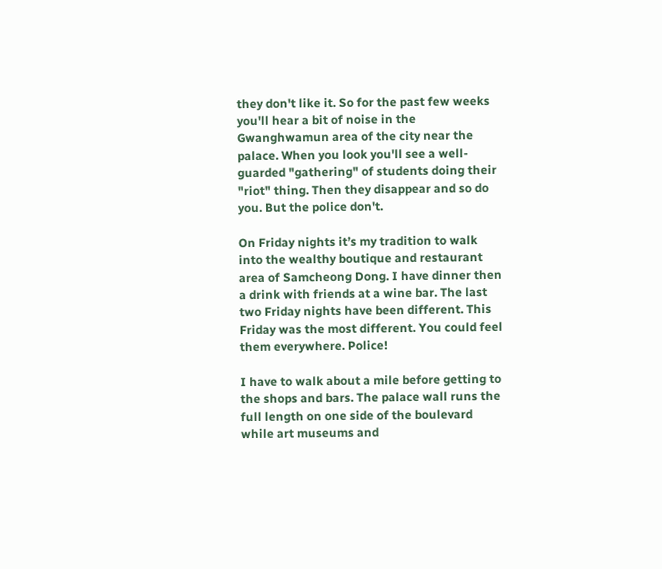they don't like it. So for the past few weeks you'll hear a bit of noise in the Gwanghwamun area of the city near the palace. When you look you'll see a well-guarded "gathering" of students doing their "riot" thing. Then they disappear and so do you. But the police don't.

On Friday nights it’s my tradition to walk into the wealthy boutique and restaurant area of Samcheong Dong. I have dinner then a drink with friends at a wine bar. The last two Friday nights have been different. This Friday was the most different. You could feel them everywhere. Police!

I have to walk about a mile before getting to the shops and bars. The palace wall runs the full length on one side of the boulevard while art museums and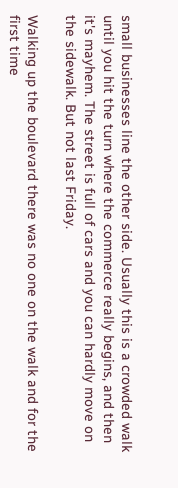small businesses line the other side. Usually this is a crowded walk until you hit the turn where the commerce really begins, and then it's mayhem. The street is full of cars and you can hardly move on the sidewalk. But not last Friday.

Walking up the boulevard there was no one on the walk and for the first time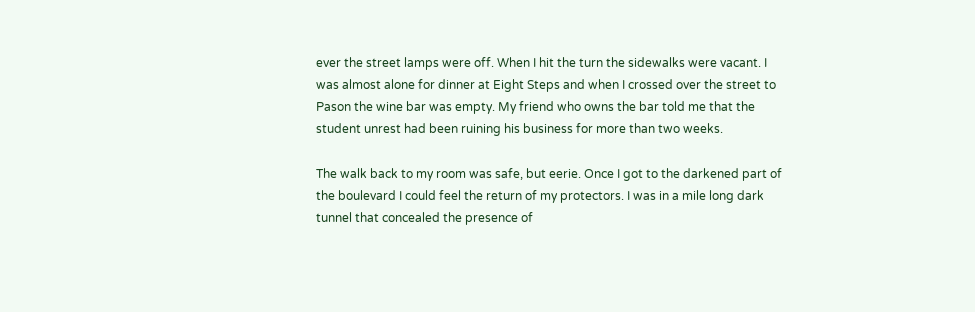ever the street lamps were off. When I hit the turn the sidewalks were vacant. I was almost alone for dinner at Eight Steps and when I crossed over the street to Pason the wine bar was empty. My friend who owns the bar told me that the student unrest had been ruining his business for more than two weeks.

The walk back to my room was safe, but eerie. Once I got to the darkened part of the boulevard I could feel the return of my protectors. I was in a mile long dark tunnel that concealed the presence of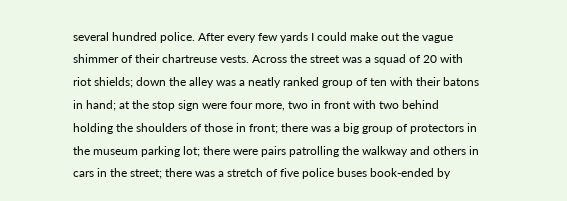several hundred police. After every few yards I could make out the vague shimmer of their chartreuse vests. Across the street was a squad of 20 with riot shields; down the alley was a neatly ranked group of ten with their batons in hand; at the stop sign were four more, two in front with two behind holding the shoulders of those in front; there was a big group of protectors in the museum parking lot; there were pairs patrolling the walkway and others in cars in the street; there was a stretch of five police buses book-ended by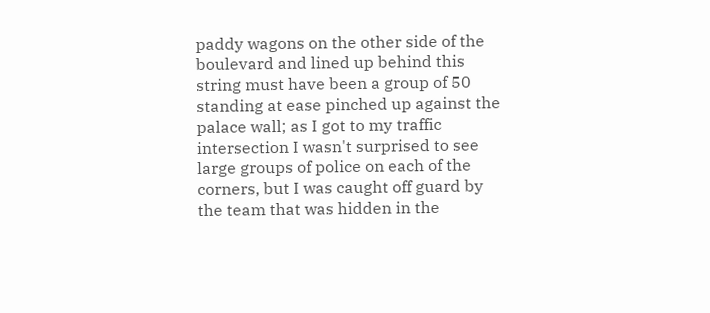paddy wagons on the other side of the boulevard and lined up behind this string must have been a group of 50 standing at ease pinched up against the palace wall; as I got to my traffic intersection I wasn't surprised to see large groups of police on each of the corners, but I was caught off guard by the team that was hidden in the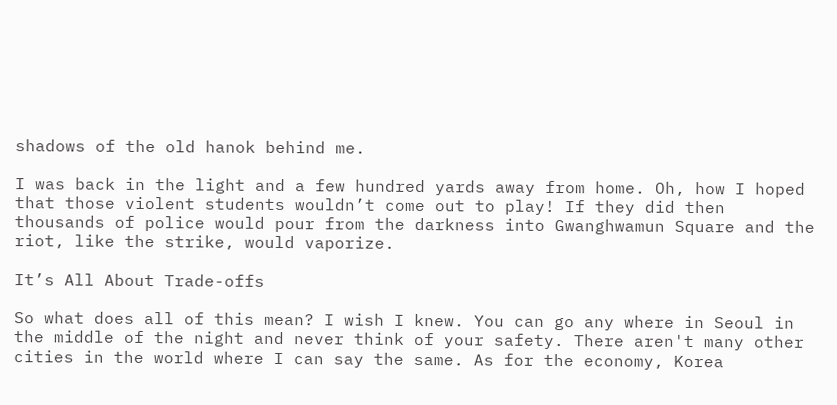shadows of the old hanok behind me.

I was back in the light and a few hundred yards away from home. Oh, how I hoped that those violent students wouldn’t come out to play! If they did then thousands of police would pour from the darkness into Gwanghwamun Square and the riot, like the strike, would vaporize.

It’s All About Trade-offs

So what does all of this mean? I wish I knew. You can go any where in Seoul in the middle of the night and never think of your safety. There aren't many other cities in the world where I can say the same. As for the economy, Korea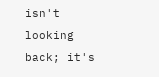isn't looking back; it's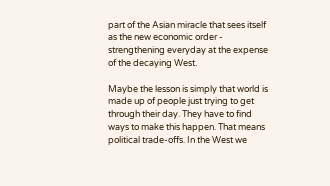part of the Asian miracle that sees itself as the new economic order - strengthening everyday at the expense of the decaying West.

Maybe the lesson is simply that world is made up of people just trying to get through their day. They have to find ways to make this happen. That means political trade-offs. In the West we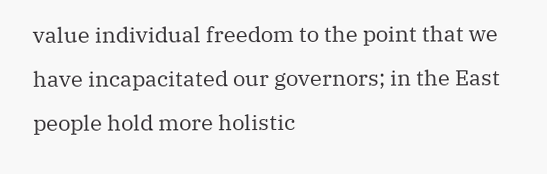value individual freedom to the point that we have incapacitated our governors; in the East people hold more holistic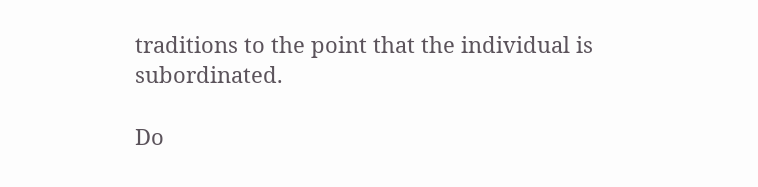traditions to the point that the individual is subordinated.

Do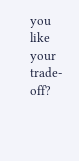you like your trade-off?